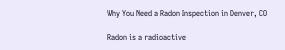Why You Need a Radon Inspection in Denver, CO

Radon is a radioactive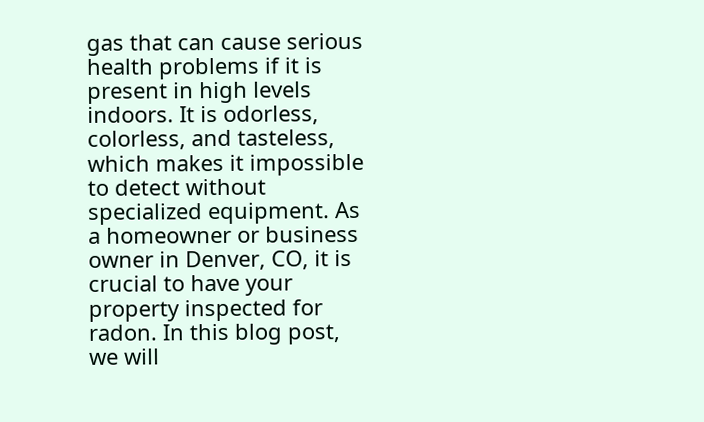gas that can cause serious health problems if it is present in high levels indoors. It is odorless, colorless, and tasteless, which makes it impossible to detect without specialized equipment. As a homeowner or business owner in Denver, CO, it is crucial to have your property inspected for radon. In this blog post, we will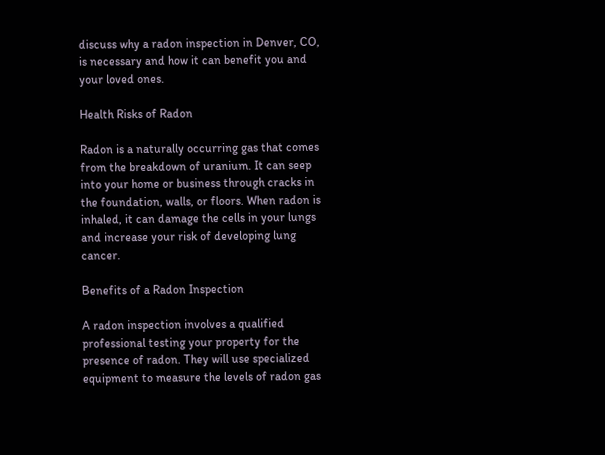discuss why a radon inspection in Denver, CO, is necessary and how it can benefit you and your loved ones.

Health Risks of Radon

Radon is a naturally occurring gas that comes from the breakdown of uranium. It can seep into your home or business through cracks in the foundation, walls, or floors. When radon is inhaled, it can damage the cells in your lungs and increase your risk of developing lung cancer.

Benefits of a Radon Inspection

A radon inspection involves a qualified professional testing your property for the presence of radon. They will use specialized equipment to measure the levels of radon gas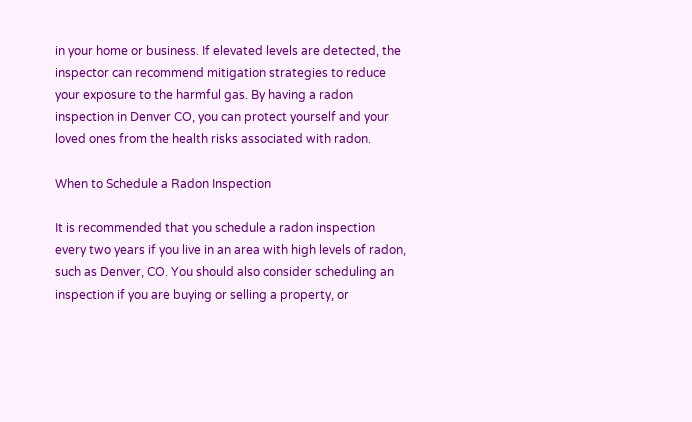in your home or business. If elevated levels are detected, the inspector can recommend mitigation strategies to reduce your exposure to the harmful gas. By having a radon inspection in Denver CO, you can protect yourself and your loved ones from the health risks associated with radon.

When to Schedule a Radon Inspection

It is recommended that you schedule a radon inspection every two years if you live in an area with high levels of radon, such as Denver, CO. You should also consider scheduling an inspection if you are buying or selling a property, or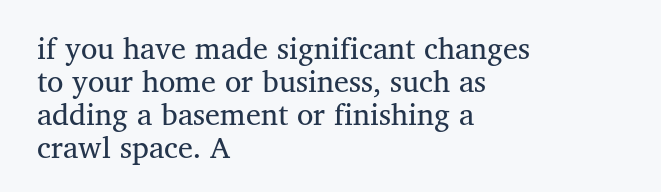if you have made significant changes to your home or business, such as adding a basement or finishing a crawl space. A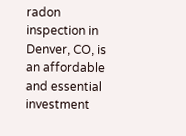radon inspection in Denver, CO, is an affordable and essential investment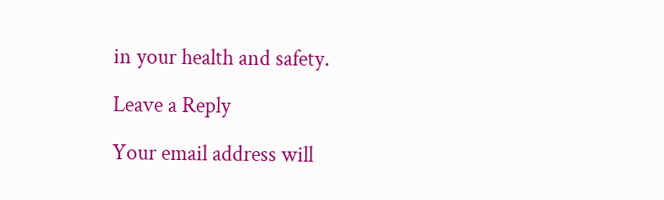in your health and safety.

Leave a Reply

Your email address will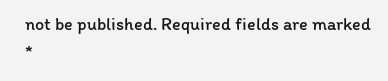not be published. Required fields are marked *